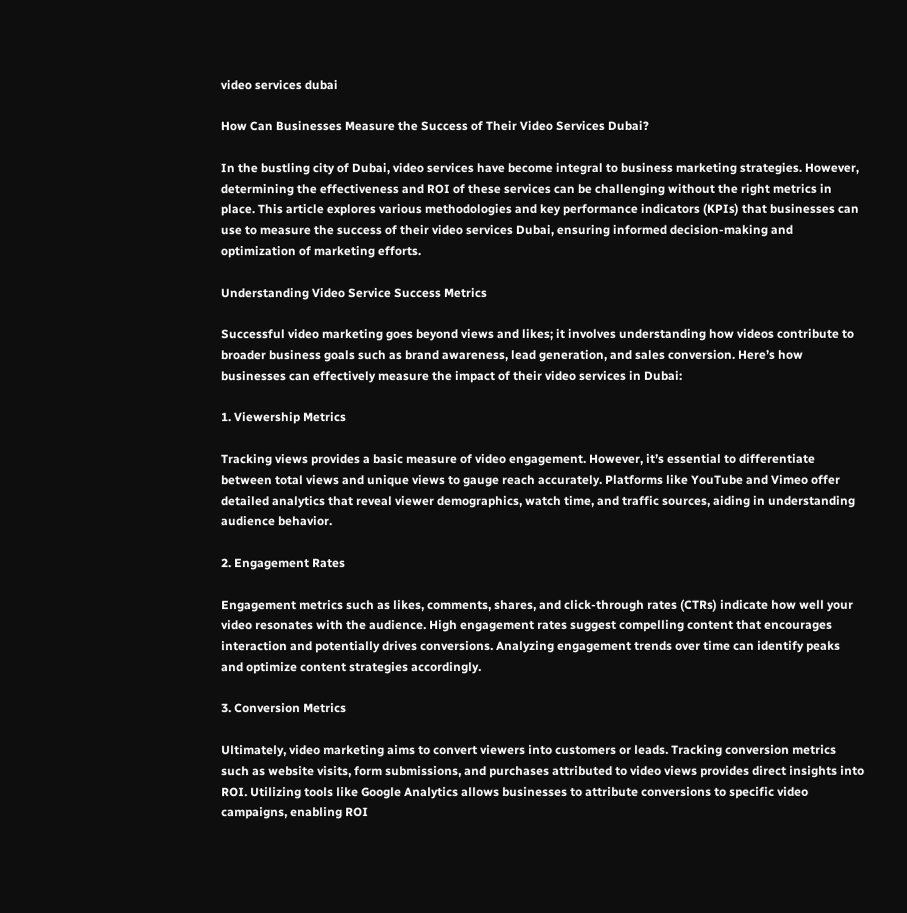video services dubai

How Can Businesses Measure the Success of Their Video Services Dubai?

In the bustling city of Dubai, video services have become integral to business marketing strategies. However, determining the effectiveness and ROI of these services can be challenging without the right metrics in place. This article explores various methodologies and key performance indicators (KPIs) that businesses can use to measure the success of their video services Dubai, ensuring informed decision-making and optimization of marketing efforts.

Understanding Video Service Success Metrics

Successful video marketing goes beyond views and likes; it involves understanding how videos contribute to broader business goals such as brand awareness, lead generation, and sales conversion. Here’s how businesses can effectively measure the impact of their video services in Dubai:

1. Viewership Metrics

Tracking views provides a basic measure of video engagement. However, it’s essential to differentiate between total views and unique views to gauge reach accurately. Platforms like YouTube and Vimeo offer detailed analytics that reveal viewer demographics, watch time, and traffic sources, aiding in understanding audience behavior.

2. Engagement Rates

Engagement metrics such as likes, comments, shares, and click-through rates (CTRs) indicate how well your video resonates with the audience. High engagement rates suggest compelling content that encourages interaction and potentially drives conversions. Analyzing engagement trends over time can identify peaks and optimize content strategies accordingly.

3. Conversion Metrics

Ultimately, video marketing aims to convert viewers into customers or leads. Tracking conversion metrics such as website visits, form submissions, and purchases attributed to video views provides direct insights into ROI. Utilizing tools like Google Analytics allows businesses to attribute conversions to specific video campaigns, enabling ROI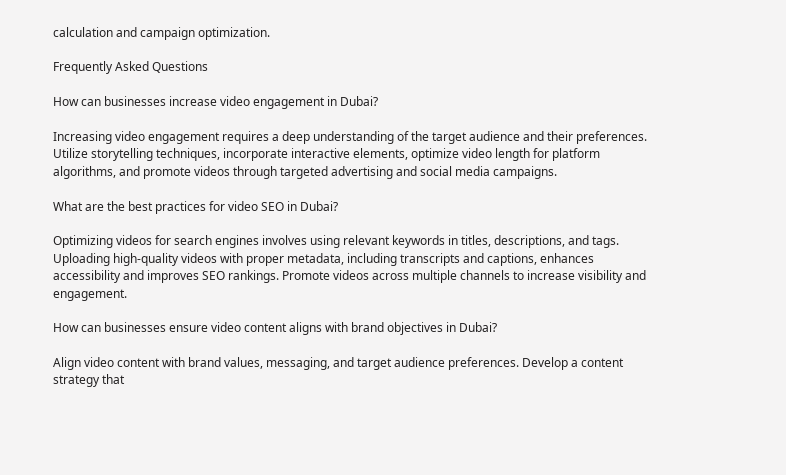calculation and campaign optimization.

Frequently Asked Questions

How can businesses increase video engagement in Dubai?

Increasing video engagement requires a deep understanding of the target audience and their preferences. Utilize storytelling techniques, incorporate interactive elements, optimize video length for platform algorithms, and promote videos through targeted advertising and social media campaigns.

What are the best practices for video SEO in Dubai?

Optimizing videos for search engines involves using relevant keywords in titles, descriptions, and tags. Uploading high-quality videos with proper metadata, including transcripts and captions, enhances accessibility and improves SEO rankings. Promote videos across multiple channels to increase visibility and engagement.

How can businesses ensure video content aligns with brand objectives in Dubai?

Align video content with brand values, messaging, and target audience preferences. Develop a content strategy that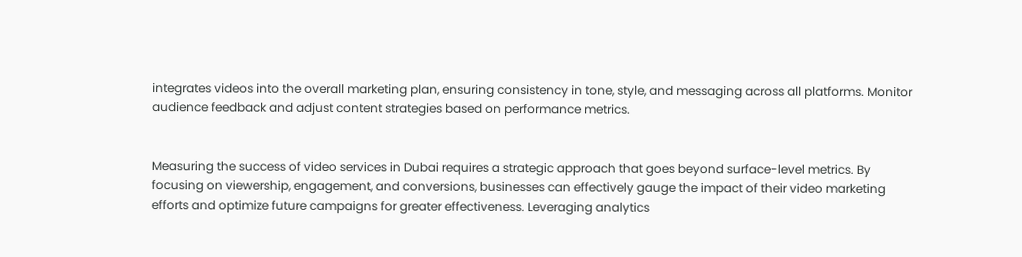integrates videos into the overall marketing plan, ensuring consistency in tone, style, and messaging across all platforms. Monitor audience feedback and adjust content strategies based on performance metrics.


Measuring the success of video services in Dubai requires a strategic approach that goes beyond surface-level metrics. By focusing on viewership, engagement, and conversions, businesses can effectively gauge the impact of their video marketing efforts and optimize future campaigns for greater effectiveness. Leveraging analytics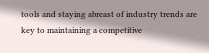tools and staying abreast of industry trends are key to maintaining a competitive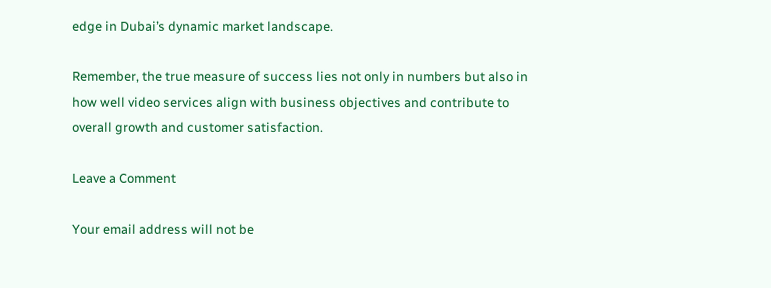edge in Dubai’s dynamic market landscape.

Remember, the true measure of success lies not only in numbers but also in how well video services align with business objectives and contribute to overall growth and customer satisfaction.

Leave a Comment

Your email address will not be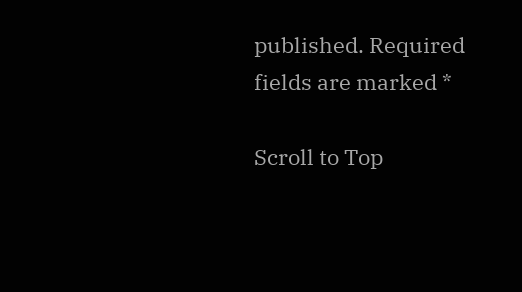published. Required fields are marked *

Scroll to Top